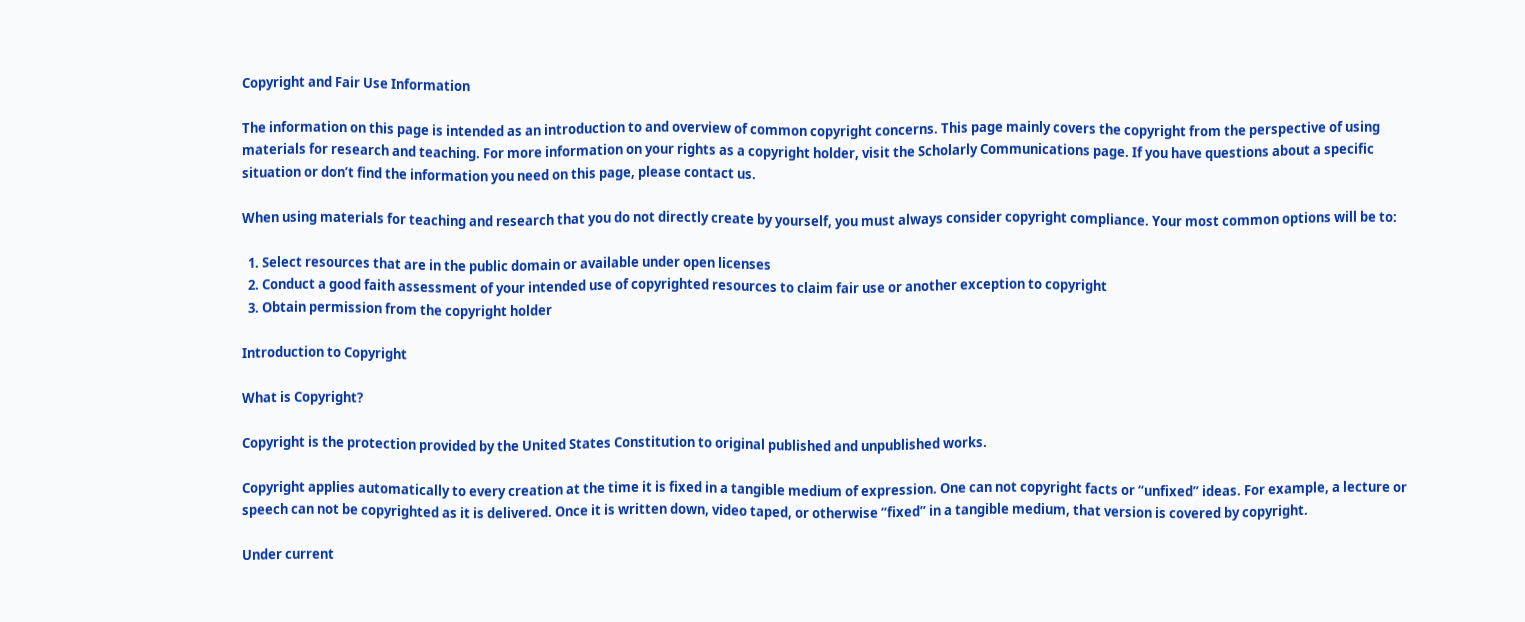Copyright and Fair Use Information

The information on this page is intended as an introduction to and overview of common copyright concerns. This page mainly covers the copyright from the perspective of using materials for research and teaching. For more information on your rights as a copyright holder, visit the Scholarly Communications page. If you have questions about a specific situation or don’t find the information you need on this page, please contact us.

When using materials for teaching and research that you do not directly create by yourself, you must always consider copyright compliance. Your most common options will be to:

  1. Select resources that are in the public domain or available under open licenses
  2. Conduct a good faith assessment of your intended use of copyrighted resources to claim fair use or another exception to copyright
  3. Obtain permission from the copyright holder

Introduction to Copyright

What is Copyright?

Copyright is the protection provided by the United States Constitution to original published and unpublished works.

Copyright applies automatically to every creation at the time it is fixed in a tangible medium of expression. One can not copyright facts or “unfixed” ideas. For example, a lecture or speech can not be copyrighted as it is delivered. Once it is written down, video taped, or otherwise “fixed” in a tangible medium, that version is covered by copyright.

Under current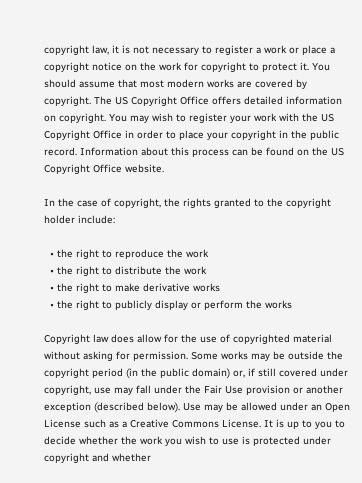copyright law, it is not necessary to register a work or place a copyright notice on the work for copyright to protect it. You should assume that most modern works are covered by copyright. The US Copyright Office offers detailed information on copyright. You may wish to register your work with the US Copyright Office in order to place your copyright in the public record. Information about this process can be found on the US Copyright Office website.

In the case of copyright, the rights granted to the copyright holder include:

  • the right to reproduce the work
  • the right to distribute the work
  • the right to make derivative works
  • the right to publicly display or perform the works

Copyright law does allow for the use of copyrighted material without asking for permission. Some works may be outside the copyright period (in the public domain) or, if still covered under copyright, use may fall under the Fair Use provision or another exception (described below). Use may be allowed under an Open License such as a Creative Commons License. It is up to you to decide whether the work you wish to use is protected under copyright and whether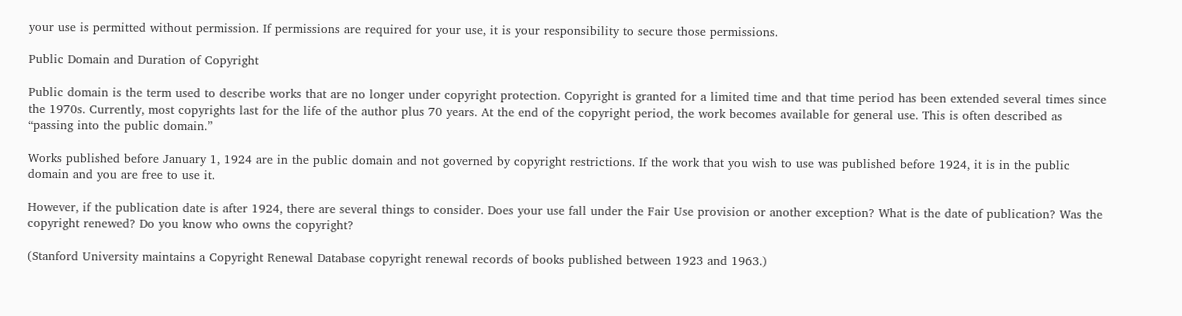your use is permitted without permission. If permissions are required for your use, it is your responsibility to secure those permissions.

Public Domain and Duration of Copyright

Public domain is the term used to describe works that are no longer under copyright protection. Copyright is granted for a limited time and that time period has been extended several times since the 1970s. Currently, most copyrights last for the life of the author plus 70 years. At the end of the copyright period, the work becomes available for general use. This is often described as “passing into the public domain.”

Works published before January 1, 1924 are in the public domain and not governed by copyright restrictions. If the work that you wish to use was published before 1924, it is in the public domain and you are free to use it.

However, if the publication date is after 1924, there are several things to consider. Does your use fall under the Fair Use provision or another exception? What is the date of publication? Was the copyright renewed? Do you know who owns the copyright?

(Stanford University maintains a Copyright Renewal Database copyright renewal records of books published between 1923 and 1963.)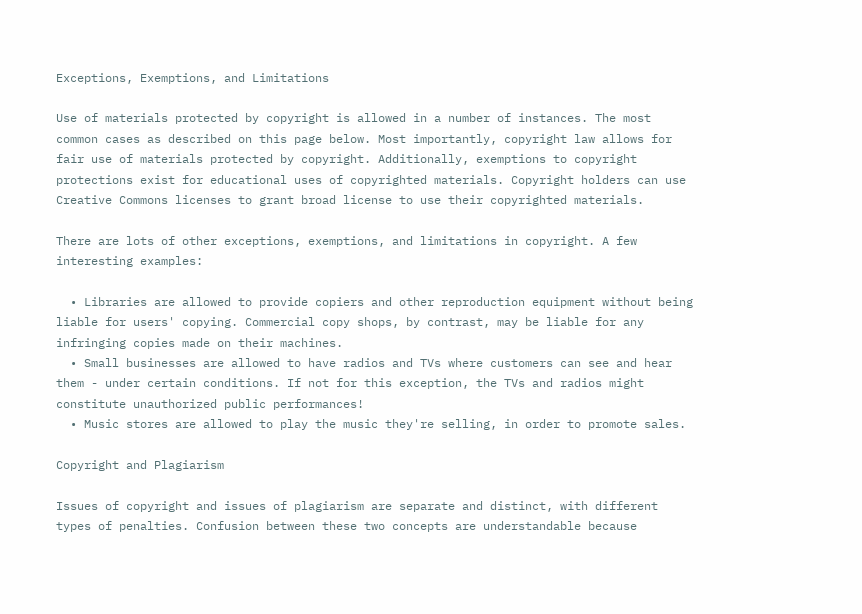Exceptions, Exemptions, and Limitations

Use of materials protected by copyright is allowed in a number of instances. The most common cases as described on this page below. Most importantly, copyright law allows for fair use of materials protected by copyright. Additionally, exemptions to copyright protections exist for educational uses of copyrighted materials. Copyright holders can use Creative Commons licenses to grant broad license to use their copyrighted materials.

There are lots of other exceptions, exemptions, and limitations in copyright. A few interesting examples:

  • Libraries are allowed to provide copiers and other reproduction equipment without being liable for users' copying. Commercial copy shops, by contrast, may be liable for any infringing copies made on their machines.
  • Small businesses are allowed to have radios and TVs where customers can see and hear them - under certain conditions. If not for this exception, the TVs and radios might constitute unauthorized public performances!
  • Music stores are allowed to play the music they're selling, in order to promote sales.

Copyright and Plagiarism

Issues of copyright and issues of plagiarism are separate and distinct, with different types of penalties. Confusion between these two concepts are understandable because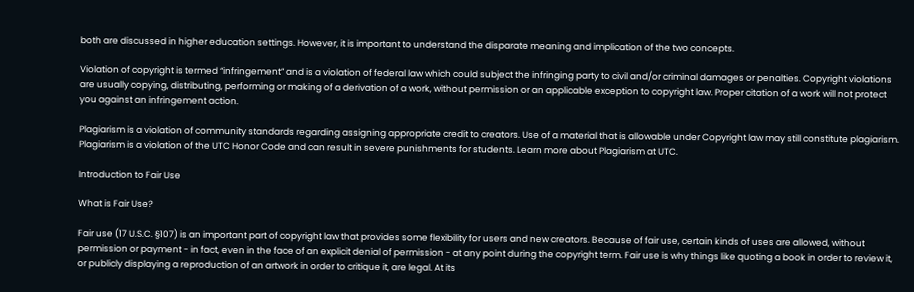both are discussed in higher education settings. However, it is important to understand the disparate meaning and implication of the two concepts.

Violation of copyright is termed “infringement” and is a violation of federal law which could subject the infringing party to civil and/or criminal damages or penalties. Copyright violations are usually copying, distributing, performing or making of a derivation of a work, without permission or an applicable exception to copyright law. Proper citation of a work will not protect you against an infringement action.

Plagiarism is a violation of community standards regarding assigning appropriate credit to creators. Use of a material that is allowable under Copyright law may still constitute plagiarism. Plagiarism is a violation of the UTC Honor Code and can result in severe punishments for students. Learn more about Plagiarism at UTC.

Introduction to Fair Use

What is Fair Use?

Fair use (17 U.S.C. §107) is an important part of copyright law that provides some flexibility for users and new creators. Because of fair use, certain kinds of uses are allowed, without permission or payment - in fact, even in the face of an explicit denial of permission - at any point during the copyright term. Fair use is why things like quoting a book in order to review it, or publicly displaying a reproduction of an artwork in order to critique it, are legal. At its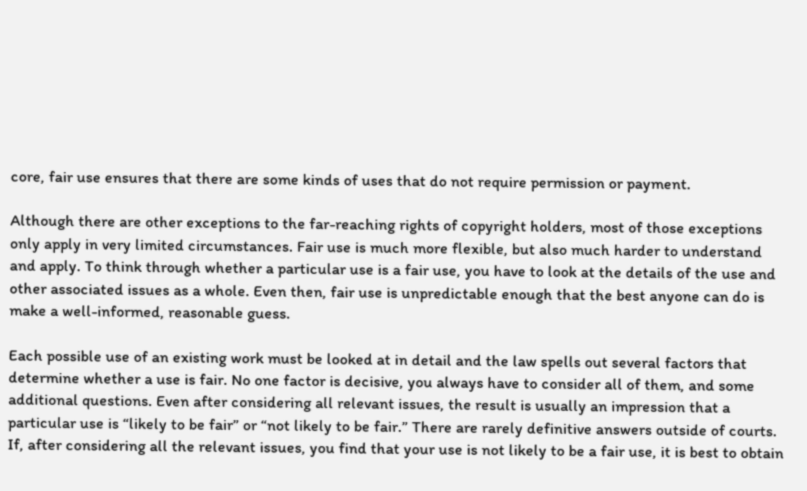core, fair use ensures that there are some kinds of uses that do not require permission or payment.

Although there are other exceptions to the far-reaching rights of copyright holders, most of those exceptions only apply in very limited circumstances. Fair use is much more flexible, but also much harder to understand and apply. To think through whether a particular use is a fair use, you have to look at the details of the use and other associated issues as a whole. Even then, fair use is unpredictable enough that the best anyone can do is make a well-informed, reasonable guess.

Each possible use of an existing work must be looked at in detail and the law spells out several factors that determine whether a use is fair. No one factor is decisive, you always have to consider all of them, and some additional questions. Even after considering all relevant issues, the result is usually an impression that a particular use is “likely to be fair” or “not likely to be fair.” There are rarely definitive answers outside of courts. If, after considering all the relevant issues, you find that your use is not likely to be a fair use, it is best to obtain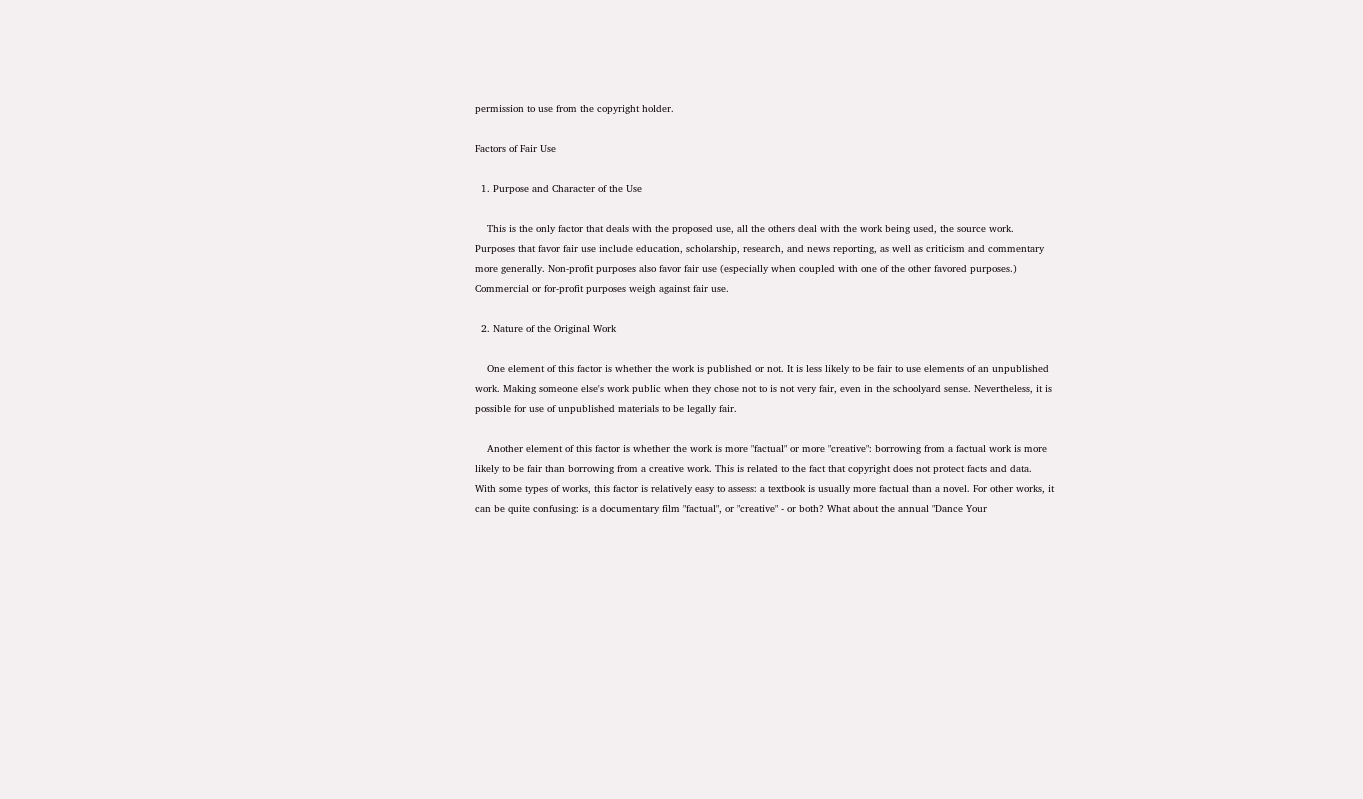permission to use from the copyright holder.

Factors of Fair Use

  1. Purpose and Character of the Use

    This is the only factor that deals with the proposed use, all the others deal with the work being used, the source work. Purposes that favor fair use include education, scholarship, research, and news reporting, as well as criticism and commentary more generally. Non-profit purposes also favor fair use (especially when coupled with one of the other favored purposes.) Commercial or for-profit purposes weigh against fair use.

  2. Nature of the Original Work

    One element of this factor is whether the work is published or not. It is less likely to be fair to use elements of an unpublished work. Making someone else's work public when they chose not to is not very fair, even in the schoolyard sense. Nevertheless, it is possible for use of unpublished materials to be legally fair.

    Another element of this factor is whether the work is more "factual" or more "creative": borrowing from a factual work is more likely to be fair than borrowing from a creative work. This is related to the fact that copyright does not protect facts and data. With some types of works, this factor is relatively easy to assess: a textbook is usually more factual than a novel. For other works, it can be quite confusing: is a documentary film "factual", or "creative" - or both? What about the annual "Dance Your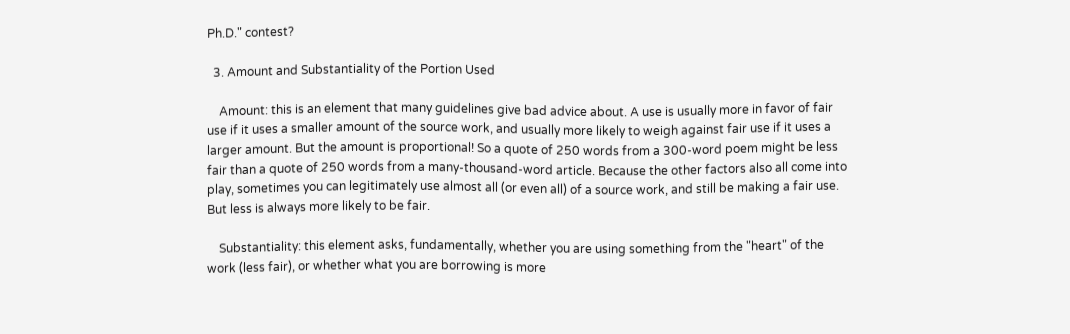Ph.D." contest?

  3. Amount and Substantiality of the Portion Used

    Amount: this is an element that many guidelines give bad advice about. A use is usually more in favor of fair use if it uses a smaller amount of the source work, and usually more likely to weigh against fair use if it uses a larger amount. But the amount is proportional! So a quote of 250 words from a 300-word poem might be less fair than a quote of 250 words from a many-thousand-word article. Because the other factors also all come into play, sometimes you can legitimately use almost all (or even all) of a source work, and still be making a fair use. But less is always more likely to be fair.

    Substantiality: this element asks, fundamentally, whether you are using something from the "heart" of the work (less fair), or whether what you are borrowing is more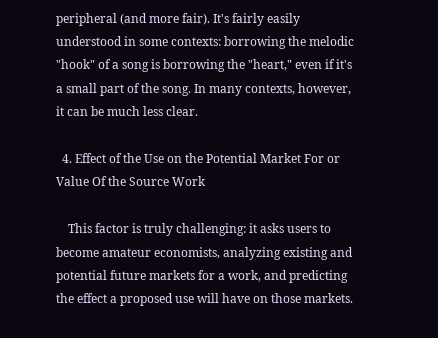peripheral (and more fair). It's fairly easily understood in some contexts: borrowing the melodic "hook" of a song is borrowing the "heart," even if it's a small part of the song. In many contexts, however, it can be much less clear.

  4. Effect of the Use on the Potential Market For or Value Of the Source Work

    This factor is truly challenging: it asks users to become amateur economists, analyzing existing and potential future markets for a work, and predicting the effect a proposed use will have on those markets.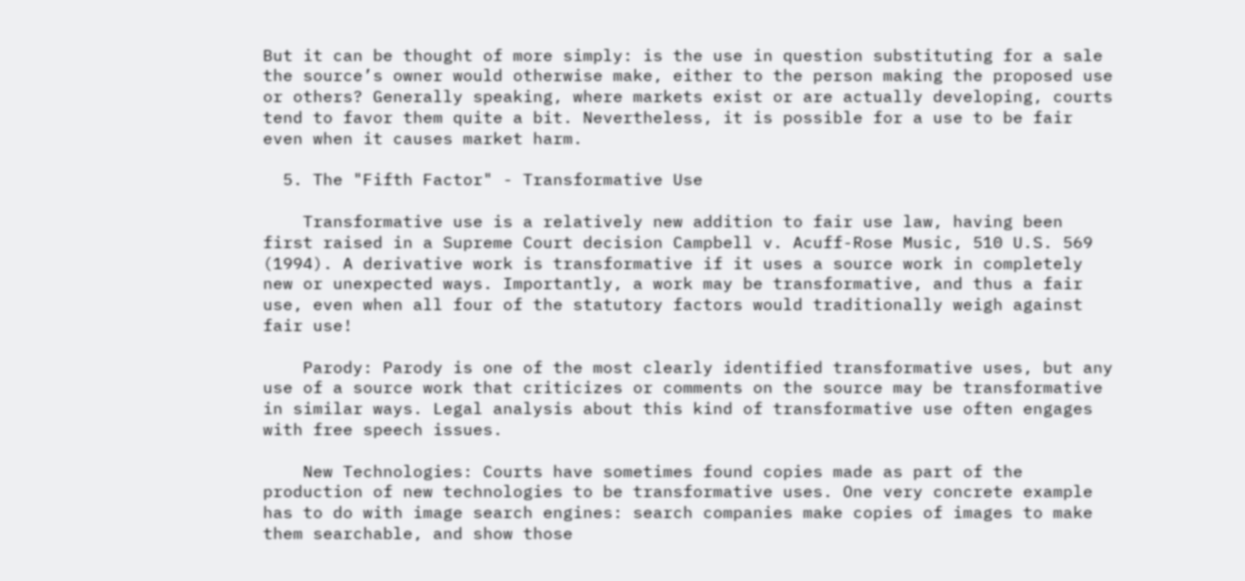But it can be thought of more simply: is the use in question substituting for a sale the source’s owner would otherwise make, either to the person making the proposed use or others? Generally speaking, where markets exist or are actually developing, courts tend to favor them quite a bit. Nevertheless, it is possible for a use to be fair even when it causes market harm.

  5. The "Fifth Factor" - Transformative Use

    Transformative use is a relatively new addition to fair use law, having been first raised in a Supreme Court decision Campbell v. Acuff-Rose Music, 510 U.S. 569 (1994). A derivative work is transformative if it uses a source work in completely new or unexpected ways. Importantly, a work may be transformative, and thus a fair use, even when all four of the statutory factors would traditionally weigh against fair use!

    Parody: Parody is one of the most clearly identified transformative uses, but any use of a source work that criticizes or comments on the source may be transformative in similar ways. Legal analysis about this kind of transformative use often engages with free speech issues.

    New Technologies: Courts have sometimes found copies made as part of the production of new technologies to be transformative uses. One very concrete example has to do with image search engines: search companies make copies of images to make them searchable, and show those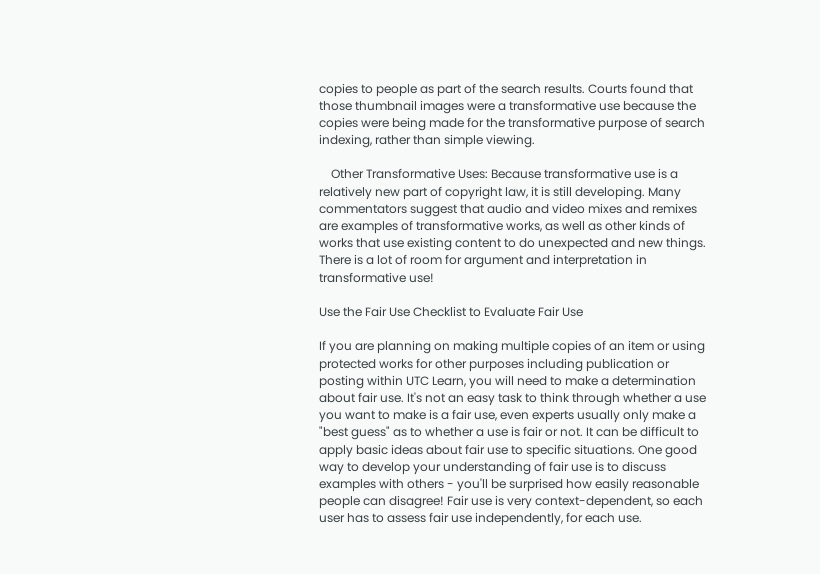copies to people as part of the search results. Courts found that those thumbnail images were a transformative use because the copies were being made for the transformative purpose of search indexing, rather than simple viewing.

    Other Transformative Uses: Because transformative use is a relatively new part of copyright law, it is still developing. Many commentators suggest that audio and video mixes and remixes are examples of transformative works, as well as other kinds of works that use existing content to do unexpected and new things. There is a lot of room for argument and interpretation in transformative use!

Use the Fair Use Checklist to Evaluate Fair Use

If you are planning on making multiple copies of an item or using protected works for other purposes including publication or posting within UTC Learn, you will need to make a determination about fair use. It's not an easy task to think through whether a use you want to make is a fair use, even experts usually only make a "best guess" as to whether a use is fair or not. It can be difficult to apply basic ideas about fair use to specific situations. One good way to develop your understanding of fair use is to discuss examples with others - you'll be surprised how easily reasonable people can disagree! Fair use is very context-dependent, so each user has to assess fair use independently, for each use.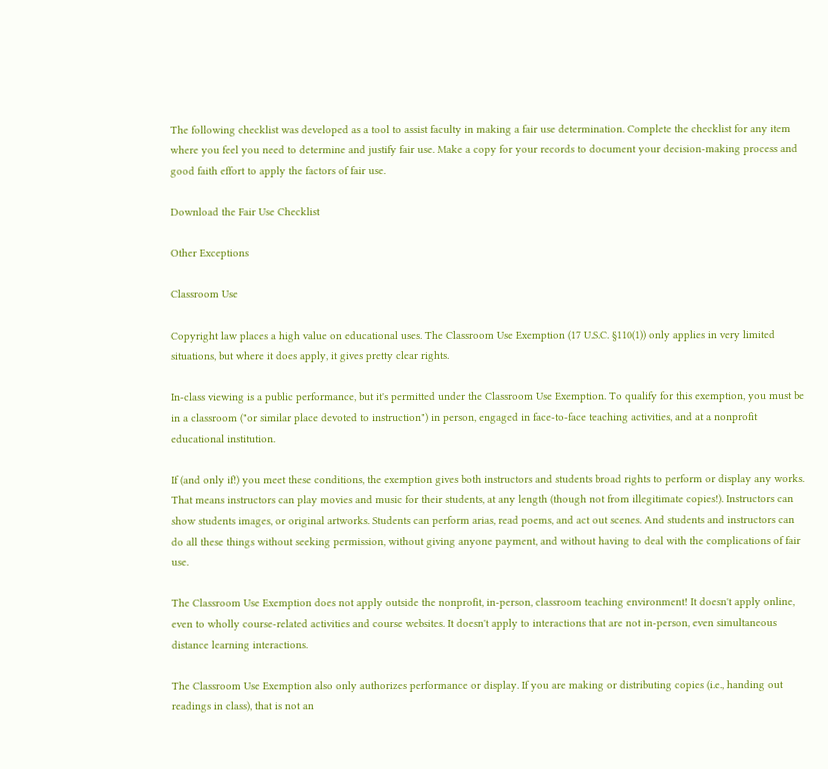The following checklist was developed as a tool to assist faculty in making a fair use determination. Complete the checklist for any item where you feel you need to determine and justify fair use. Make a copy for your records to document your decision-making process and good faith effort to apply the factors of fair use.

Download the Fair Use Checklist

Other Exceptions

Classroom Use

Copyright law places a high value on educational uses. The Classroom Use Exemption (17 U.S.C. §110(1)) only applies in very limited situations, but where it does apply, it gives pretty clear rights.

In-class viewing is a public performance, but it's permitted under the Classroom Use Exemption. To qualify for this exemption, you must be in a classroom ("or similar place devoted to instruction") in person, engaged in face-to-face teaching activities, and at a nonprofit educational institution.

If (and only if!) you meet these conditions, the exemption gives both instructors and students broad rights to perform or display any works. That means instructors can play movies and music for their students, at any length (though not from illegitimate copies!). Instructors can show students images, or original artworks. Students can perform arias, read poems, and act out scenes. And students and instructors can do all these things without seeking permission, without giving anyone payment, and without having to deal with the complications of fair use.

The Classroom Use Exemption does not apply outside the nonprofit, in-person, classroom teaching environment! It doesn't apply online, even to wholly course-related activities and course websites. It doesn't apply to interactions that are not in-person, even simultaneous distance learning interactions.

The Classroom Use Exemption also only authorizes performance or display. If you are making or distributing copies (i.e., handing out readings in class), that is not an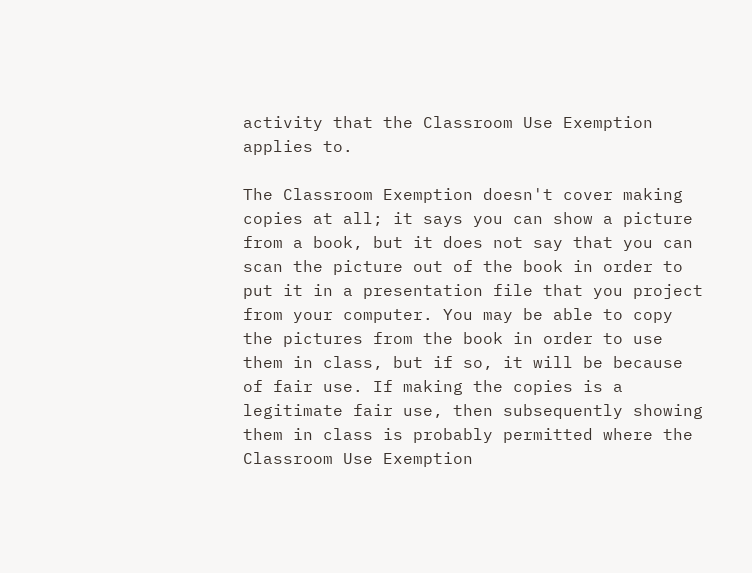activity that the Classroom Use Exemption applies to.

The Classroom Exemption doesn't cover making copies at all; it says you can show a picture from a book, but it does not say that you can scan the picture out of the book in order to put it in a presentation file that you project from your computer. You may be able to copy the pictures from the book in order to use them in class, but if so, it will be because of fair use. If making the copies is a legitimate fair use, then subsequently showing them in class is probably permitted where the Classroom Use Exemption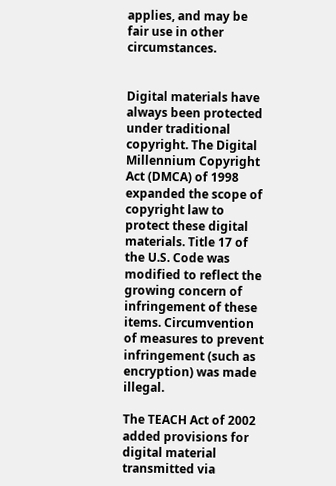applies, and may be fair use in other circumstances.


Digital materials have always been protected under traditional copyright. The Digital Millennium Copyright Act (DMCA) of 1998 expanded the scope of copyright law to protect these digital materials. Title 17 of the U.S. Code was modified to reflect the growing concern of infringement of these items. Circumvention of measures to prevent infringement (such as encryption) was made illegal.

The TEACH Act of 2002 added provisions for digital material transmitted via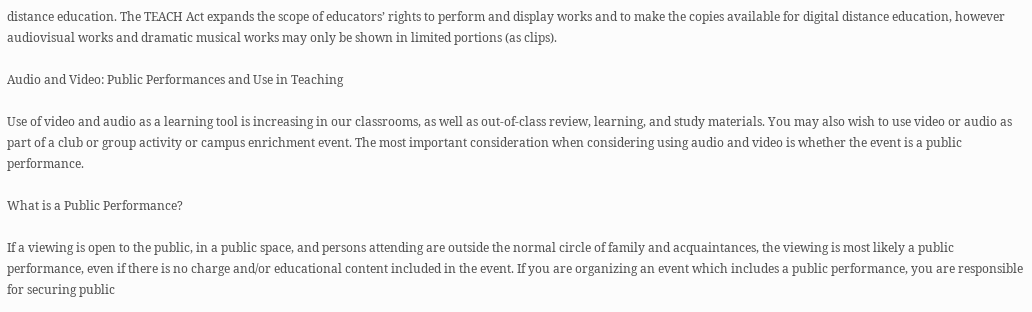distance education. The TEACH Act expands the scope of educators’ rights to perform and display works and to make the copies available for digital distance education, however audiovisual works and dramatic musical works may only be shown in limited portions (as clips).

Audio and Video: Public Performances and Use in Teaching

Use of video and audio as a learning tool is increasing in our classrooms, as well as out-of-class review, learning, and study materials. You may also wish to use video or audio as part of a club or group activity or campus enrichment event. The most important consideration when considering using audio and video is whether the event is a public performance.

What is a Public Performance?

If a viewing is open to the public, in a public space, and persons attending are outside the normal circle of family and acquaintances, the viewing is most likely a public performance, even if there is no charge and/or educational content included in the event. If you are organizing an event which includes a public performance, you are responsible for securing public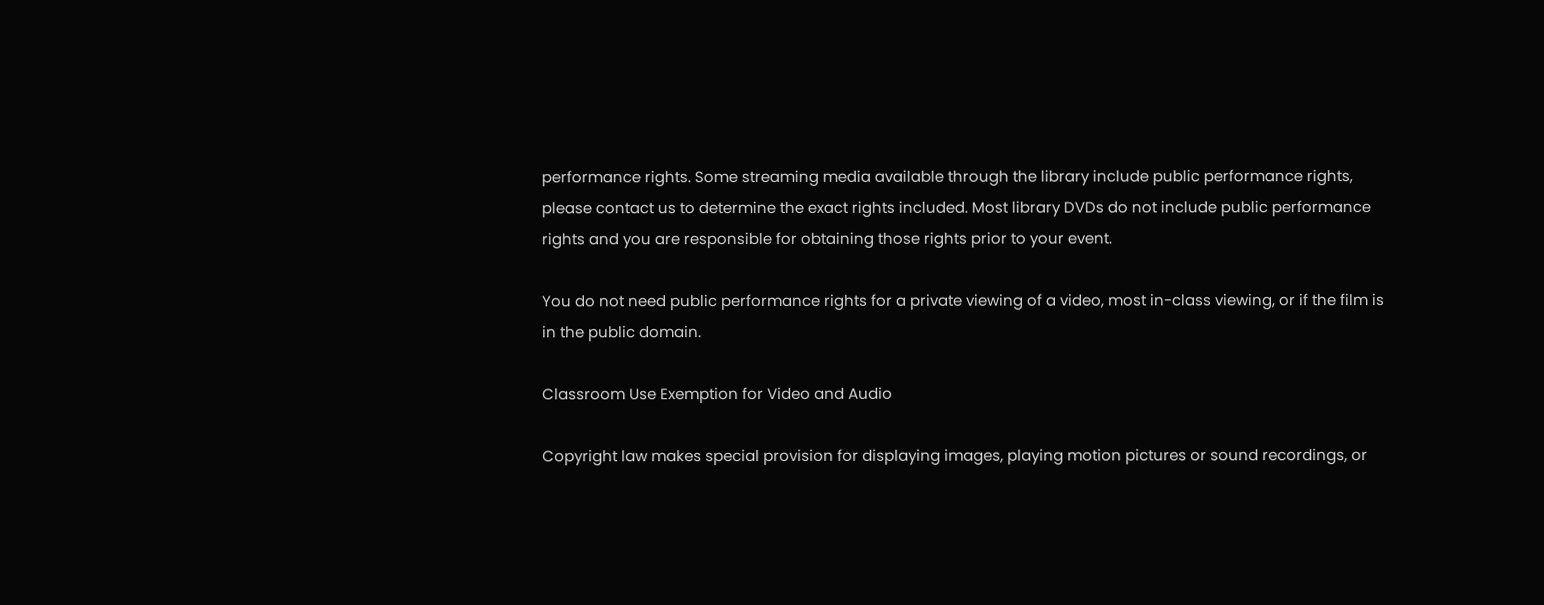performance rights. Some streaming media available through the library include public performance rights, please contact us to determine the exact rights included. Most library DVDs do not include public performance rights and you are responsible for obtaining those rights prior to your event.

You do not need public performance rights for a private viewing of a video, most in-class viewing, or if the film is in the public domain.

Classroom Use Exemption for Video and Audio

Copyright law makes special provision for displaying images, playing motion pictures or sound recordings, or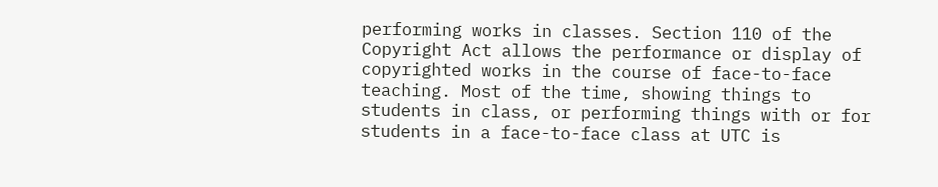performing works in classes. Section 110 of the Copyright Act allows the performance or display of copyrighted works in the course of face-to-face teaching. Most of the time, showing things to students in class, or performing things with or for students in a face-to-face class at UTC is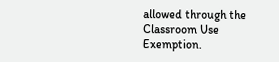allowed through the Classroom Use Exemption.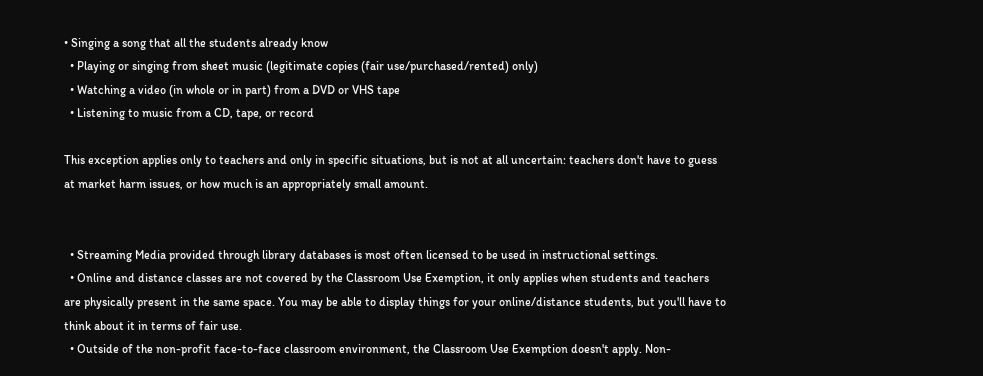• Singing a song that all the students already know
  • Playing or singing from sheet music (legitimate copies (fair use/purchased/rented) only)
  • Watching a video (in whole or in part) from a DVD or VHS tape
  • Listening to music from a CD, tape, or record

This exception applies only to teachers and only in specific situations, but is not at all uncertain: teachers don't have to guess at market harm issues, or how much is an appropriately small amount.


  • Streaming Media provided through library databases is most often licensed to be used in instructional settings.
  • Online and distance classes are not covered by the Classroom Use Exemption, it only applies when students and teachers are physically present in the same space. You may be able to display things for your online/distance students, but you'll have to think about it in terms of fair use.
  • Outside of the non-profit face-to-face classroom environment, the Classroom Use Exemption doesn't apply. Non-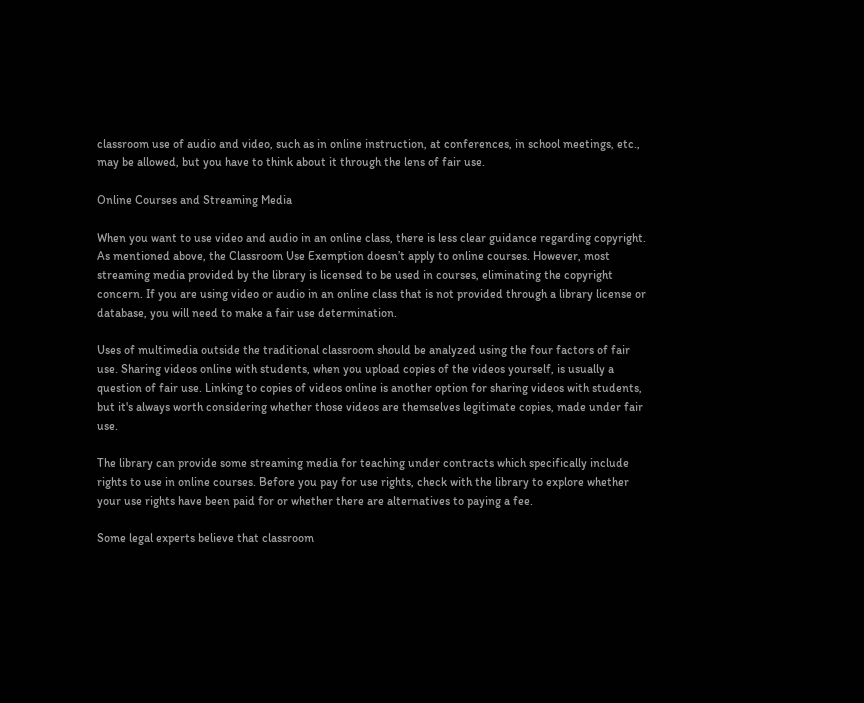classroom use of audio and video, such as in online instruction, at conferences, in school meetings, etc., may be allowed, but you have to think about it through the lens of fair use.

Online Courses and Streaming Media

When you want to use video and audio in an online class, there is less clear guidance regarding copyright. As mentioned above, the Classroom Use Exemption doesn’t apply to online courses. However, most streaming media provided by the library is licensed to be used in courses, eliminating the copyright concern. If you are using video or audio in an online class that is not provided through a library license or database, you will need to make a fair use determination.

Uses of multimedia outside the traditional classroom should be analyzed using the four factors of fair use. Sharing videos online with students, when you upload copies of the videos yourself, is usually a question of fair use. Linking to copies of videos online is another option for sharing videos with students, but it's always worth considering whether those videos are themselves legitimate copies, made under fair use.

The library can provide some streaming media for teaching under contracts which specifically include rights to use in online courses. Before you pay for use rights, check with the library to explore whether your use rights have been paid for or whether there are alternatives to paying a fee.

Some legal experts believe that classroom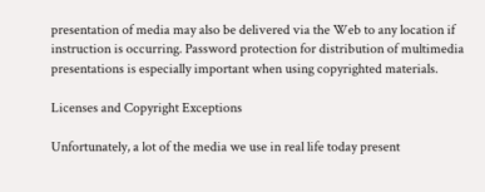presentation of media may also be delivered via the Web to any location if instruction is occurring. Password protection for distribution of multimedia presentations is especially important when using copyrighted materials.

Licenses and Copyright Exceptions

Unfortunately, a lot of the media we use in real life today present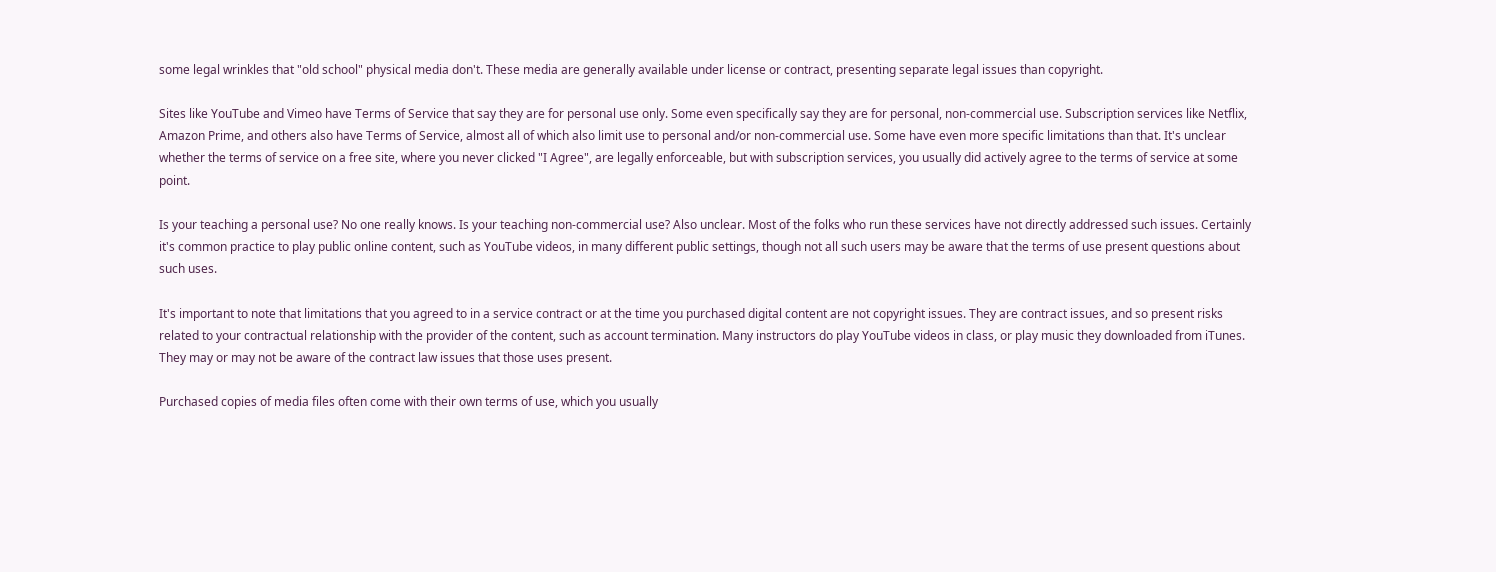some legal wrinkles that "old school" physical media don't. These media are generally available under license or contract, presenting separate legal issues than copyright.

Sites like YouTube and Vimeo have Terms of Service that say they are for personal use only. Some even specifically say they are for personal, non-commercial use. Subscription services like Netflix, Amazon Prime, and others also have Terms of Service, almost all of which also limit use to personal and/or non-commercial use. Some have even more specific limitations than that. It's unclear whether the terms of service on a free site, where you never clicked "I Agree", are legally enforceable, but with subscription services, you usually did actively agree to the terms of service at some point.

Is your teaching a personal use? No one really knows. Is your teaching non-commercial use? Also unclear. Most of the folks who run these services have not directly addressed such issues. Certainly it's common practice to play public online content, such as YouTube videos, in many different public settings, though not all such users may be aware that the terms of use present questions about such uses.

It's important to note that limitations that you agreed to in a service contract or at the time you purchased digital content are not copyright issues. They are contract issues, and so present risks related to your contractual relationship with the provider of the content, such as account termination. Many instructors do play YouTube videos in class, or play music they downloaded from iTunes. They may or may not be aware of the contract law issues that those uses present.

Purchased copies of media files often come with their own terms of use, which you usually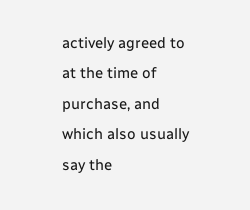actively agreed to at the time of purchase, and which also usually say the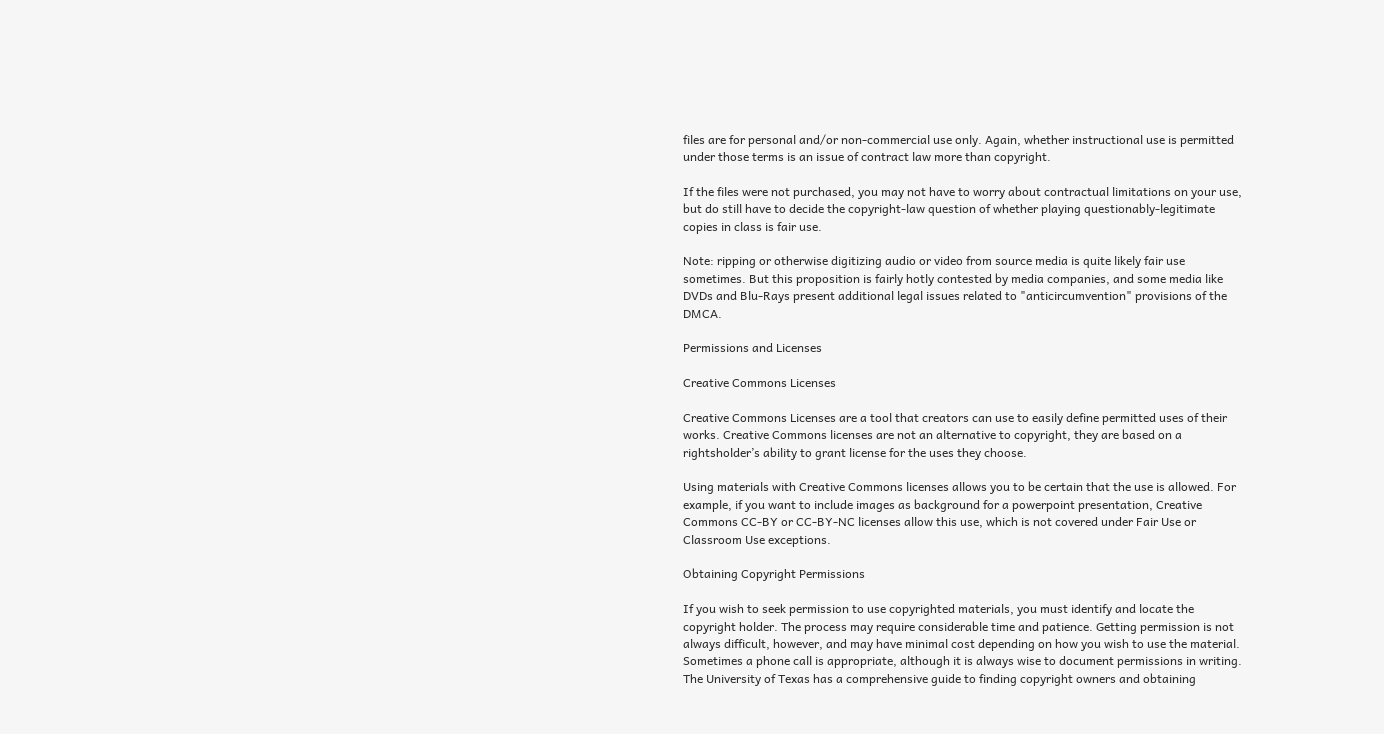files are for personal and/or non-commercial use only. Again, whether instructional use is permitted under those terms is an issue of contract law more than copyright.

If the files were not purchased, you may not have to worry about contractual limitations on your use, but do still have to decide the copyright-law question of whether playing questionably-legitimate copies in class is fair use.

Note: ripping or otherwise digitizing audio or video from source media is quite likely fair use sometimes. But this proposition is fairly hotly contested by media companies, and some media like DVDs and Blu-Rays present additional legal issues related to "anticircumvention" provisions of the DMCA.

Permissions and Licenses

Creative Commons Licenses

Creative Commons Licenses are a tool that creators can use to easily define permitted uses of their works. Creative Commons licenses are not an alternative to copyright, they are based on a rightsholder’s ability to grant license for the uses they choose.

Using materials with Creative Commons licenses allows you to be certain that the use is allowed. For example, if you want to include images as background for a powerpoint presentation, Creative Commons CC-BY or CC-BY-NC licenses allow this use, which is not covered under Fair Use or Classroom Use exceptions.

Obtaining Copyright Permissions

If you wish to seek permission to use copyrighted materials, you must identify and locate the copyright holder. The process may require considerable time and patience. Getting permission is not always difficult, however, and may have minimal cost depending on how you wish to use the material. Sometimes a phone call is appropriate, although it is always wise to document permissions in writing. The University of Texas has a comprehensive guide to finding copyright owners and obtaining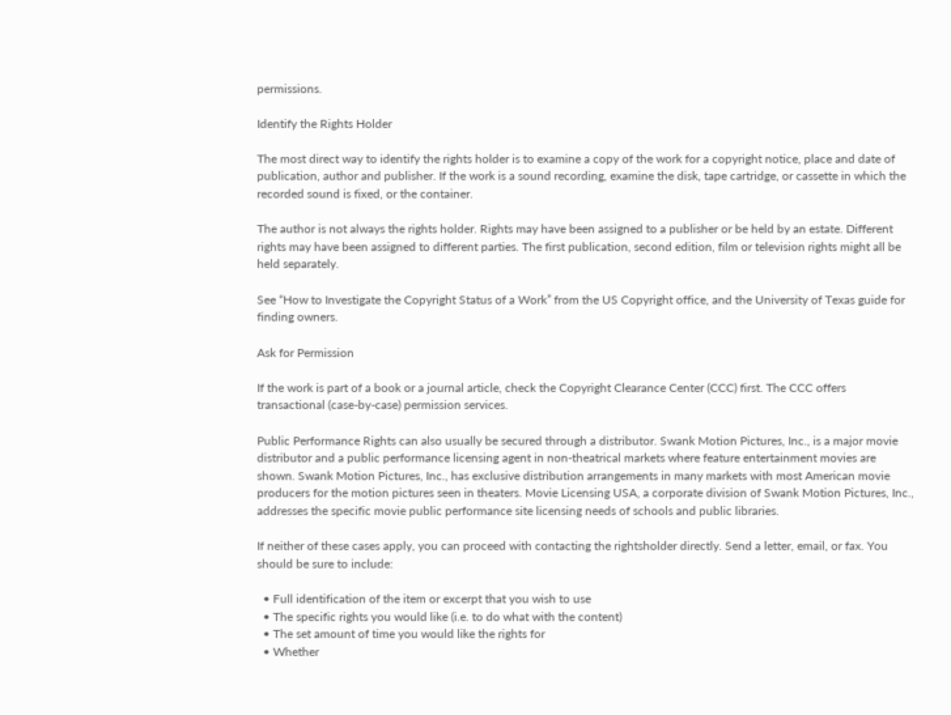permissions.

Identify the Rights Holder

The most direct way to identify the rights holder is to examine a copy of the work for a copyright notice, place and date of publication, author and publisher. If the work is a sound recording, examine the disk, tape cartridge, or cassette in which the recorded sound is fixed, or the container.

The author is not always the rights holder. Rights may have been assigned to a publisher or be held by an estate. Different rights may have been assigned to different parties. The first publication, second edition, film or television rights might all be held separately.

See “How to Investigate the Copyright Status of a Work” from the US Copyright office, and the University of Texas guide for finding owners.

Ask for Permission

If the work is part of a book or a journal article, check the Copyright Clearance Center (CCC) first. The CCC offers transactional (case-by-case) permission services.

Public Performance Rights can also usually be secured through a distributor. Swank Motion Pictures, Inc., is a major movie distributor and a public performance licensing agent in non-theatrical markets where feature entertainment movies are shown. Swank Motion Pictures, Inc., has exclusive distribution arrangements in many markets with most American movie producers for the motion pictures seen in theaters. Movie Licensing USA, a corporate division of Swank Motion Pictures, Inc., addresses the specific movie public performance site licensing needs of schools and public libraries.

If neither of these cases apply, you can proceed with contacting the rightsholder directly. Send a letter, email, or fax. You should be sure to include:

  • Full identification of the item or excerpt that you wish to use
  • The specific rights you would like (i.e. to do what with the content)
  • The set amount of time you would like the rights for
  • Whether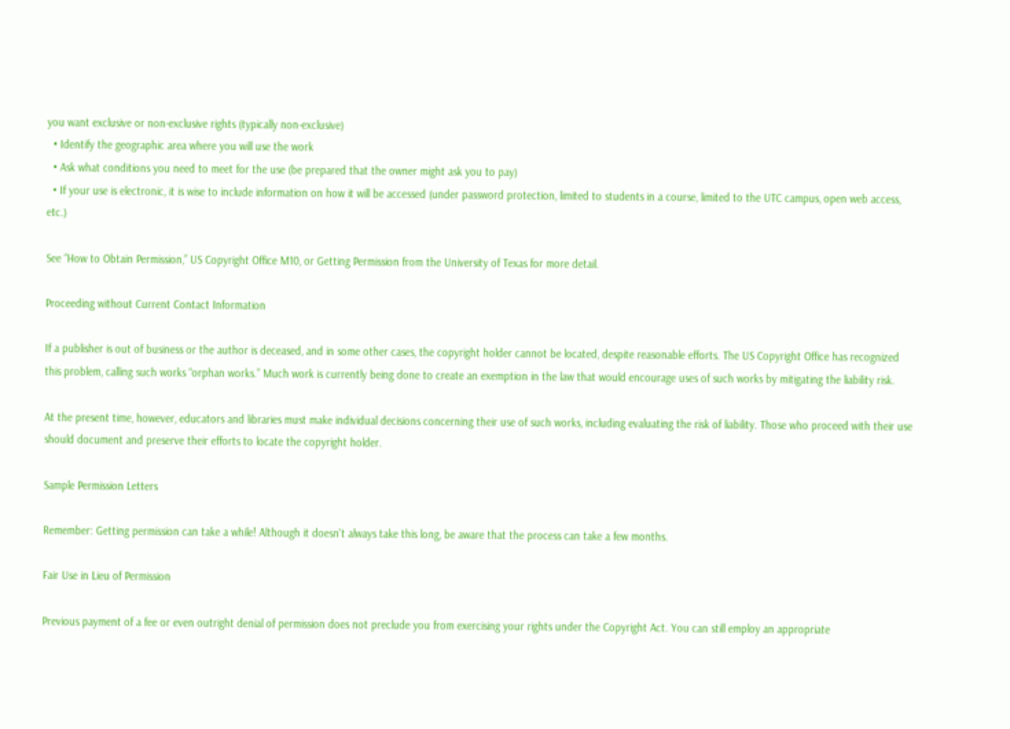you want exclusive or non-exclusive rights (typically non-exclusive)
  • Identify the geographic area where you will use the work
  • Ask what conditions you need to meet for the use (be prepared that the owner might ask you to pay)
  • If your use is electronic, it is wise to include information on how it will be accessed (under password protection, limited to students in a course, limited to the UTC campus, open web access, etc.)

See “How to Obtain Permission,” US Copyright Office M10, or Getting Permission from the University of Texas for more detail.

Proceeding without Current Contact Information

If a publisher is out of business or the author is deceased, and in some other cases, the copyright holder cannot be located, despite reasonable efforts. The US Copyright Office has recognized this problem, calling such works “orphan works.” Much work is currently being done to create an exemption in the law that would encourage uses of such works by mitigating the liability risk.

At the present time, however, educators and libraries must make individual decisions concerning their use of such works, including evaluating the risk of liability. Those who proceed with their use should document and preserve their efforts to locate the copyright holder.

Sample Permission Letters

Remember: Getting permission can take a while! Although it doesn't always take this long, be aware that the process can take a few months.

Fair Use in Lieu of Permission

Previous payment of a fee or even outright denial of permission does not preclude you from exercising your rights under the Copyright Act. You can still employ an appropriate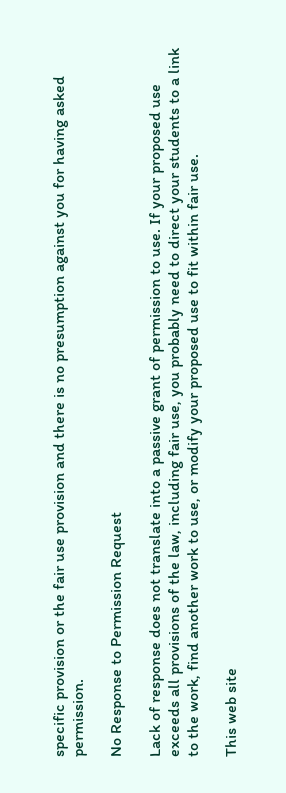specific provision or the fair use provision and there is no presumption against you for having asked permission.

No Response to Permission Request

Lack of response does not translate into a passive grant of permission to use. If your proposed use exceeds all provisions of the law, including fair use, you probably need to direct your students to a link to the work, find another work to use, or modify your proposed use to fit within fair use.

This web site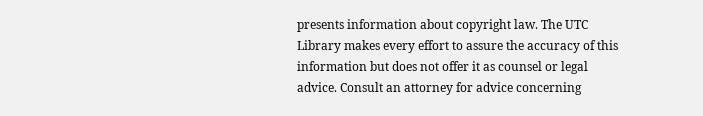presents information about copyright law. The UTC Library makes every effort to assure the accuracy of this information but does not offer it as counsel or legal advice. Consult an attorney for advice concerning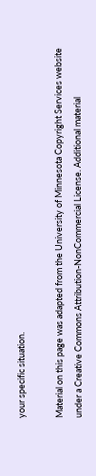your specific situation.

Material on this page was adapted from the University of Minnesota Copyright Services website under a Creative Commons Attribution-NonCommercial License. Additional material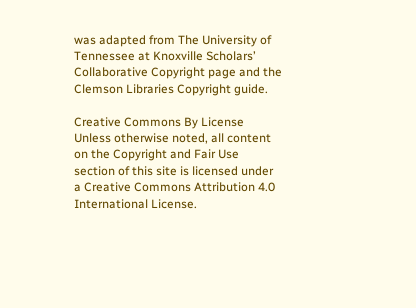was adapted from The University of Tennessee at Knoxville Scholars’ Collaborative Copyright page and the Clemson Libraries Copyright guide.

Creative Commons By License Unless otherwise noted, all content on the Copyright and Fair Use section of this site is licensed under a Creative Commons Attribution 4.0 International License.